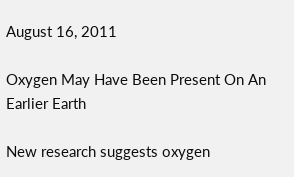August 16, 2011

Oxygen May Have Been Present On An Earlier Earth

New research suggests oxygen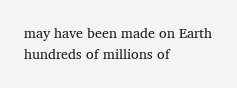may have been made on Earth hundreds of millions of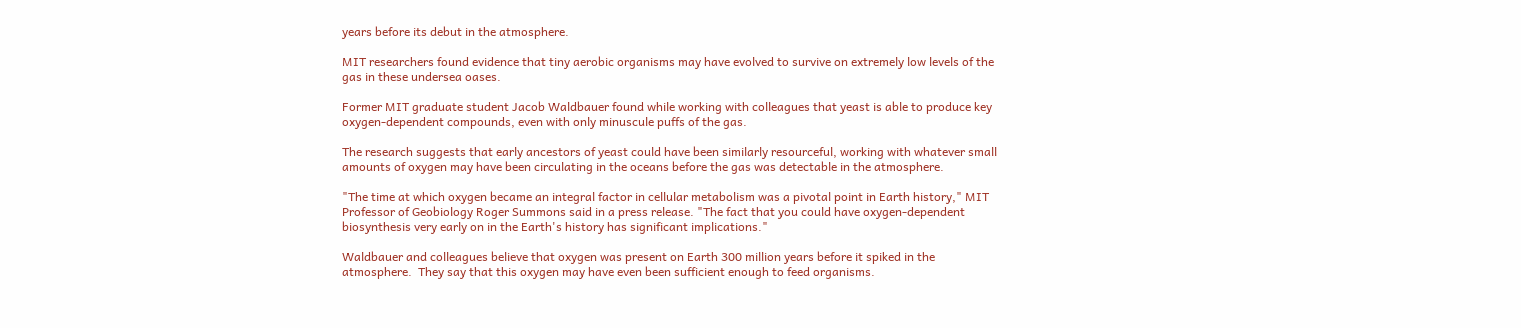years before its debut in the atmosphere.

MIT researchers found evidence that tiny aerobic organisms may have evolved to survive on extremely low levels of the gas in these undersea oases.

Former MIT graduate student Jacob Waldbauer found while working with colleagues that yeast is able to produce key oxygen-dependent compounds, even with only minuscule puffs of the gas.

The research suggests that early ancestors of yeast could have been similarly resourceful, working with whatever small amounts of oxygen may have been circulating in the oceans before the gas was detectable in the atmosphere.

"The time at which oxygen became an integral factor in cellular metabolism was a pivotal point in Earth history," MIT Professor of Geobiology Roger Summons said in a press release. "The fact that you could have oxygen-dependent biosynthesis very early on in the Earth's history has significant implications."

Waldbauer and colleagues believe that oxygen was present on Earth 300 million years before it spiked in the atmosphere.  They say that this oxygen may have even been sufficient enough to feed organisms.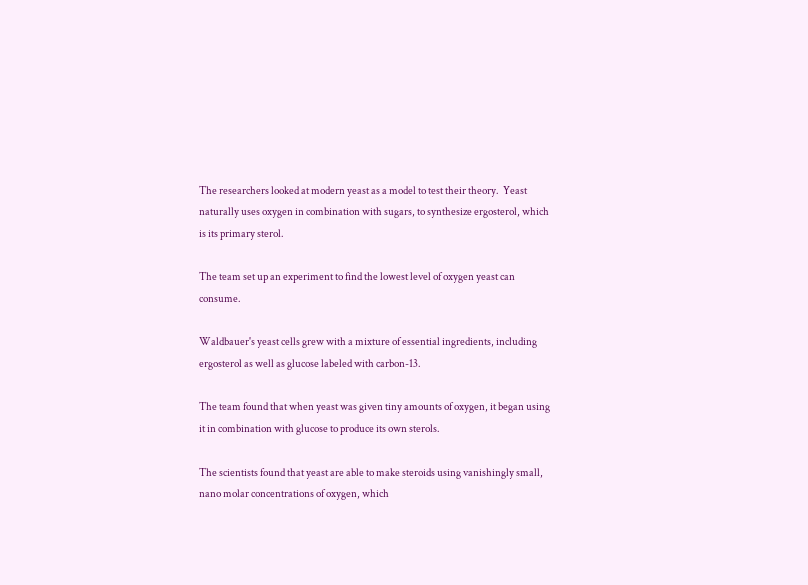The researchers looked at modern yeast as a model to test their theory.  Yeast naturally uses oxygen in combination with sugars, to synthesize ergosterol, which is its primary sterol.

The team set up an experiment to find the lowest level of oxygen yeast can consume.

Waldbauer's yeast cells grew with a mixture of essential ingredients, including ergosterol as well as glucose labeled with carbon-13.

The team found that when yeast was given tiny amounts of oxygen, it began using it in combination with glucose to produce its own sterols.

The scientists found that yeast are able to make steroids using vanishingly small, nano molar concentrations of oxygen, which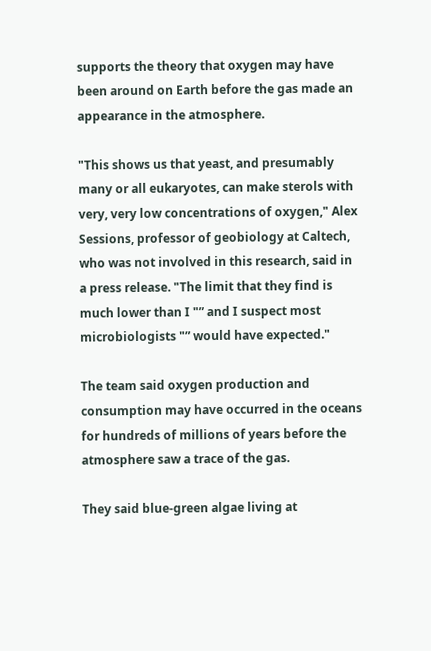supports the theory that oxygen may have been around on Earth before the gas made an appearance in the atmosphere.

"This shows us that yeast, and presumably many or all eukaryotes, can make sterols with very, very low concentrations of oxygen," Alex Sessions, professor of geobiology at Caltech, who was not involved in this research, said in a press release. "The limit that they find is much lower than I "” and I suspect most microbiologists "” would have expected."

The team said oxygen production and consumption may have occurred in the oceans for hundreds of millions of years before the atmosphere saw a trace of the gas.

They said blue-green algae living at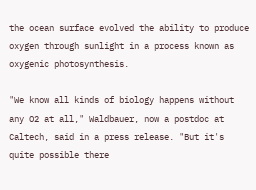the ocean surface evolved the ability to produce oxygen through sunlight in a process known as oxygenic photosynthesis.

"We know all kinds of biology happens without any O2 at all," Waldbauer, now a postdoc at Caltech, said in a press release. "But it's quite possible there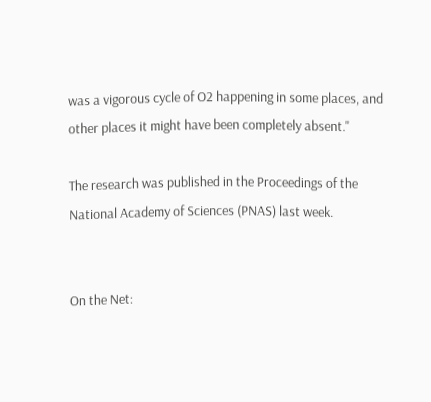was a vigorous cycle of O2 happening in some places, and other places it might have been completely absent."

The research was published in the Proceedings of the National Academy of Sciences (PNAS) last week.


On the Net: